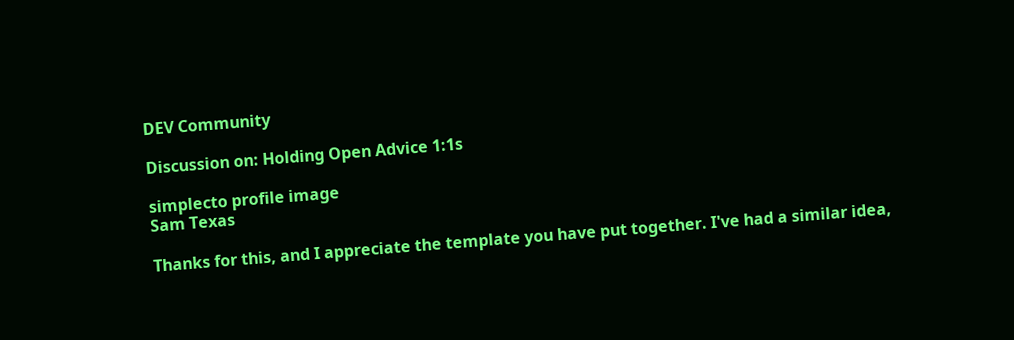DEV Community

Discussion on: Holding Open Advice 1:1s

simplecto profile image
Sam Texas

Thanks for this, and I appreciate the template you have put together. I've had a similar idea,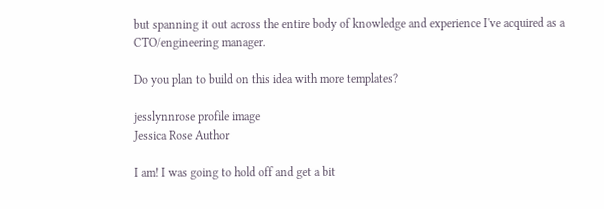but spanning it out across the entire body of knowledge and experience I've acquired as a CTO/engineering manager.

Do you plan to build on this idea with more templates?

jesslynnrose profile image
Jessica Rose Author

I am! I was going to hold off and get a bit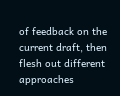of feedback on the current draft, then flesh out different approaches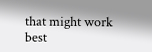that might work best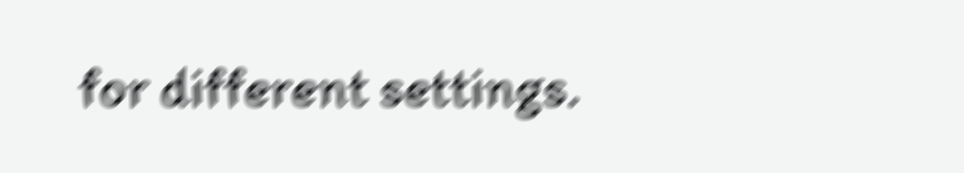for different settings.